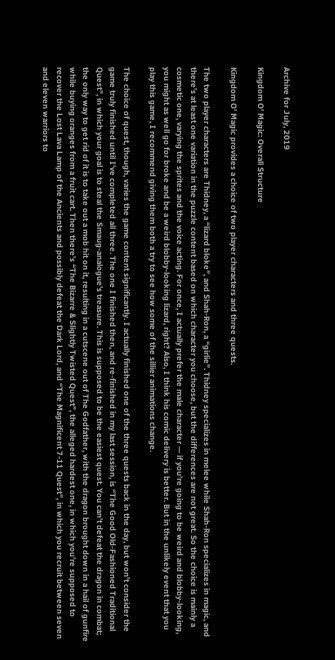Archive for July, 2019

Kingdom O’ Magic: Overall Structure

Kingdom O’ Magic provides a choice of two player characters and three quests.

The two player characters are Thidney, a “lizard bloke”, and Shah-Ron, a “girlie”. Thidney specializes in melee while Shah-Ron specializes in magic, and there’s at least one variation in the puzzle content based on which character you choose, but the differences are not great. So the choice is mainly a cosmetic one, varying the sprites and the voice acting. For once, I actually prefer the male character — if you’re going to be weird and blobby-looking, you might as well go for broke and be a weird blobby-looking lizard, right? Also, I think his comic delivery is better. But in the unlikely event that you play this game, I recommend giving them both a try to see how some of the sillier animations change.

The choice of quest, though, varies the game content significantly. I actually finished one of the three quests back in the day, but won’t consider the game truly finished until I’ve completed all three. The one I finished then, and re-finished in my last session, is “The Good Old-Fashioned Traditional Quest”, in which your goal is to steal the Smaug-analogue’s treasure. This is supposed to be the easiest quest. You can’t defeat the dragon in combat; the only way to get rid of it is to take out a mob hit on it, resulting in a cutscene out of The Godfather, with the dragon brought down in a hail of gunfire while buying oranges from a fruit cart. Then there’s “The Bizarre & Slightly Twisted Quest”, the alleged hardest one, in which you’re supposed to recover the Lost Lava Lamp of the Ancients and possibly defeat the Dark Lord, and “The Magnificent 7-11 Quest”, in which you recruit between seven and eleven warriors to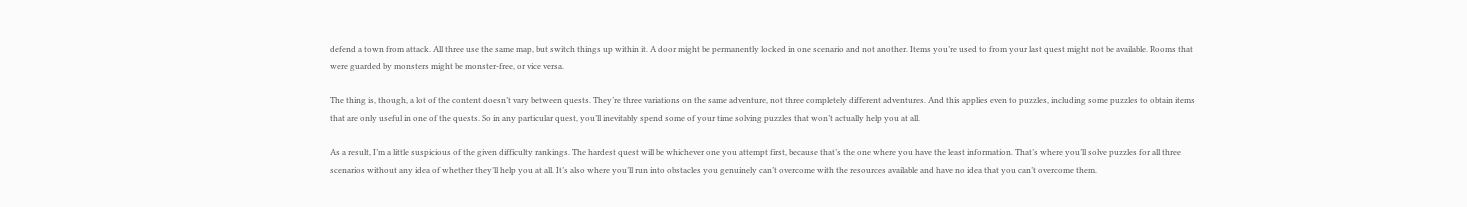defend a town from attack. All three use the same map, but switch things up within it. A door might be permanently locked in one scenario and not another. Items you’re used to from your last quest might not be available. Rooms that were guarded by monsters might be monster-free, or vice versa.

The thing is, though, a lot of the content doesn’t vary between quests. They’re three variations on the same adventure, not three completely different adventures. And this applies even to puzzles, including some puzzles to obtain items that are only useful in one of the quests. So in any particular quest, you’ll inevitably spend some of your time solving puzzles that won’t actually help you at all.

As a result, I’m a little suspicious of the given difficulty rankings. The hardest quest will be whichever one you attempt first, because that’s the one where you have the least information. That’s where you’ll solve puzzles for all three scenarios without any idea of whether they’ll help you at all. It’s also where you’ll run into obstacles you genuinely can’t overcome with the resources available and have no idea that you can’t overcome them.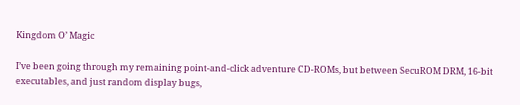Kingdom O’ Magic

I’ve been going through my remaining point-and-click adventure CD-ROMs, but between SecuROM DRM, 16-bit executables, and just random display bugs,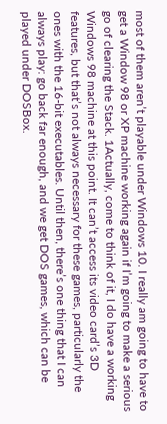most of them aren’t playable under Windows 10. I really am going to have to get a Window 98 or XP machine working again if I’m going to make a serious go of clearing the Stack. 1Actually, come to think of it, I do have a working Windows 98 machine at this point. It can’t access its video card’s 3D features, but that’s not always necessary for these games, particularly the ones with the 16-bit executables. Until then, there’s one thing that I can always play: go back far enough, and we get DOS games, which can be played under DOSBox.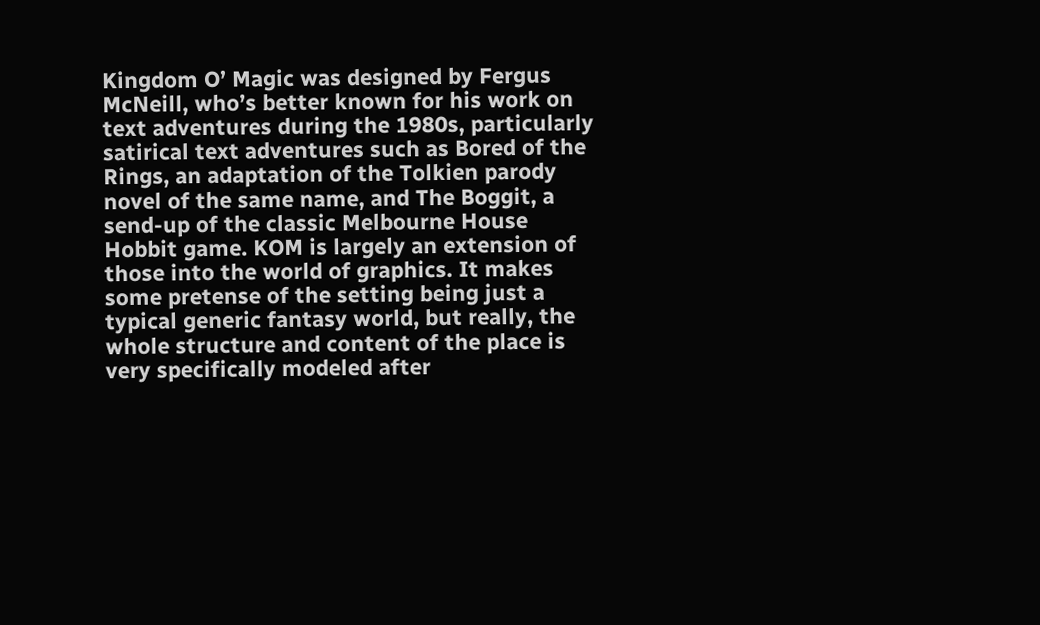Kingdom O’ Magic was designed by Fergus McNeill, who’s better known for his work on text adventures during the 1980s, particularly satirical text adventures such as Bored of the Rings, an adaptation of the Tolkien parody novel of the same name, and The Boggit, a send-up of the classic Melbourne House Hobbit game. KOM is largely an extension of those into the world of graphics. It makes some pretense of the setting being just a typical generic fantasy world, but really, the whole structure and content of the place is very specifically modeled after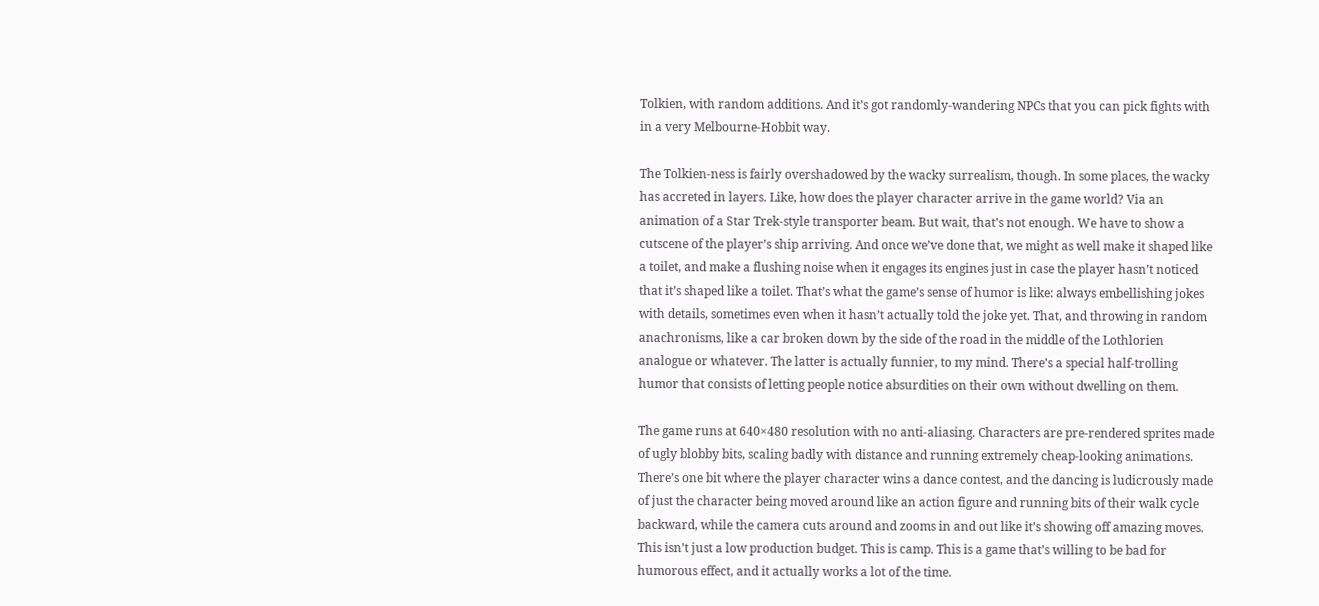Tolkien, with random additions. And it’s got randomly-wandering NPCs that you can pick fights with in a very Melbourne-Hobbit way.

The Tolkien-ness is fairly overshadowed by the wacky surrealism, though. In some places, the wacky has accreted in layers. Like, how does the player character arrive in the game world? Via an animation of a Star Trek-style transporter beam. But wait, that’s not enough. We have to show a cutscene of the player’s ship arriving. And once we’ve done that, we might as well make it shaped like a toilet, and make a flushing noise when it engages its engines just in case the player hasn’t noticed that it’s shaped like a toilet. That’s what the game’s sense of humor is like: always embellishing jokes with details, sometimes even when it hasn’t actually told the joke yet. That, and throwing in random anachronisms, like a car broken down by the side of the road in the middle of the Lothlorien analogue or whatever. The latter is actually funnier, to my mind. There’s a special half-trolling humor that consists of letting people notice absurdities on their own without dwelling on them.

The game runs at 640×480 resolution with no anti-aliasing. Characters are pre-rendered sprites made of ugly blobby bits, scaling badly with distance and running extremely cheap-looking animations. There’s one bit where the player character wins a dance contest, and the dancing is ludicrously made of just the character being moved around like an action figure and running bits of their walk cycle backward, while the camera cuts around and zooms in and out like it’s showing off amazing moves. This isn’t just a low production budget. This is camp. This is a game that’s willing to be bad for humorous effect, and it actually works a lot of the time.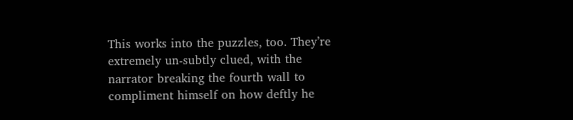This works into the puzzles, too. They’re extremely un-subtly clued, with the narrator breaking the fourth wall to compliment himself on how deftly he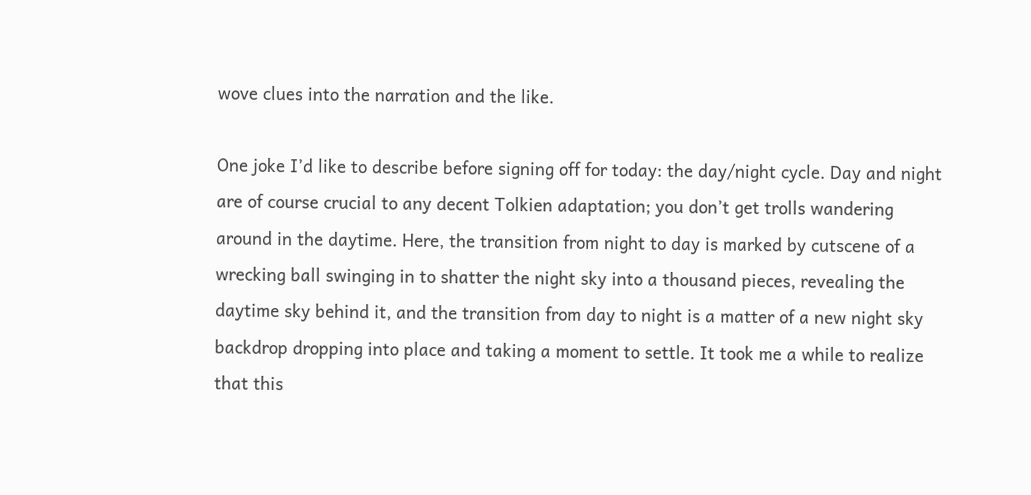wove clues into the narration and the like.

One joke I’d like to describe before signing off for today: the day/night cycle. Day and night are of course crucial to any decent Tolkien adaptation; you don’t get trolls wandering around in the daytime. Here, the transition from night to day is marked by cutscene of a wrecking ball swinging in to shatter the night sky into a thousand pieces, revealing the daytime sky behind it, and the transition from day to night is a matter of a new night sky backdrop dropping into place and taking a moment to settle. It took me a while to realize that this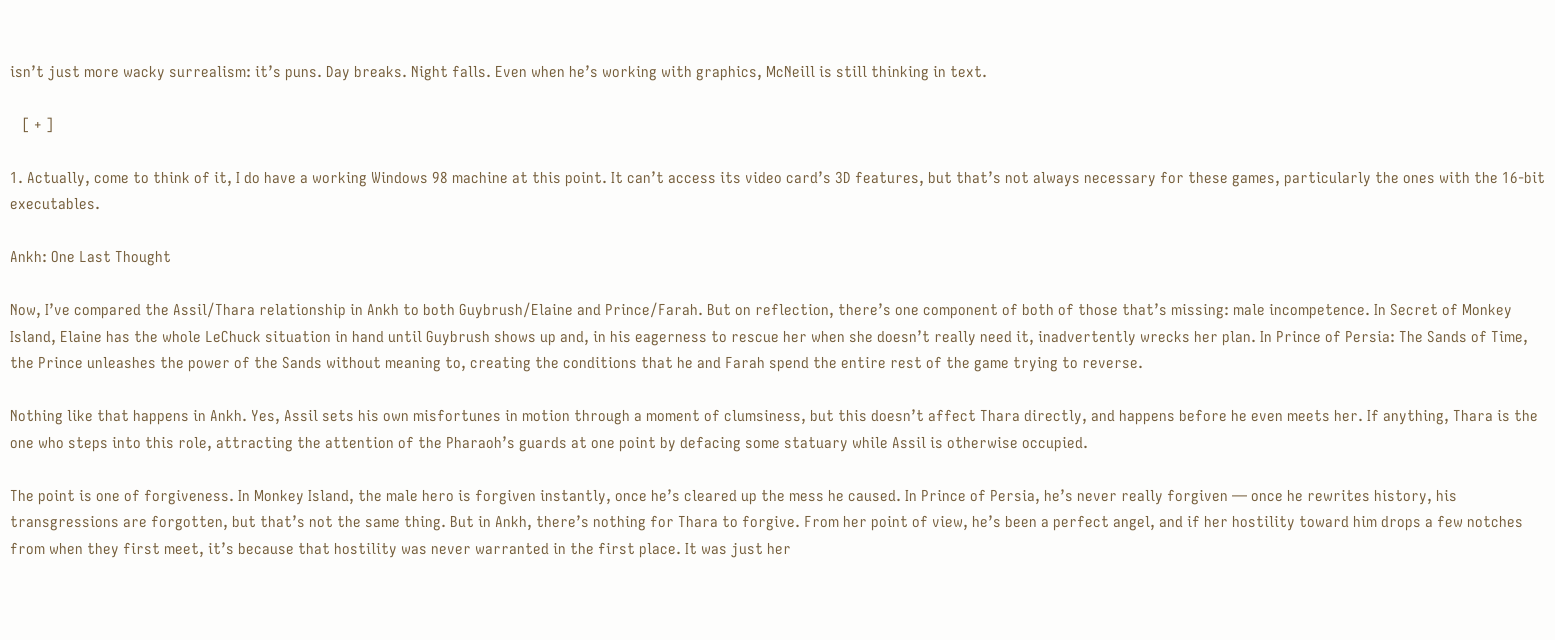isn’t just more wacky surrealism: it’s puns. Day breaks. Night falls. Even when he’s working with graphics, McNeill is still thinking in text.

   [ + ]

1. Actually, come to think of it, I do have a working Windows 98 machine at this point. It can’t access its video card’s 3D features, but that’s not always necessary for these games, particularly the ones with the 16-bit executables.

Ankh: One Last Thought

Now, I’ve compared the Assil/Thara relationship in Ankh to both Guybrush/Elaine and Prince/Farah. But on reflection, there’s one component of both of those that’s missing: male incompetence. In Secret of Monkey Island, Elaine has the whole LeChuck situation in hand until Guybrush shows up and, in his eagerness to rescue her when she doesn’t really need it, inadvertently wrecks her plan. In Prince of Persia: The Sands of Time, the Prince unleashes the power of the Sands without meaning to, creating the conditions that he and Farah spend the entire rest of the game trying to reverse.

Nothing like that happens in Ankh. Yes, Assil sets his own misfortunes in motion through a moment of clumsiness, but this doesn’t affect Thara directly, and happens before he even meets her. If anything, Thara is the one who steps into this role, attracting the attention of the Pharaoh’s guards at one point by defacing some statuary while Assil is otherwise occupied.

The point is one of forgiveness. In Monkey Island, the male hero is forgiven instantly, once he’s cleared up the mess he caused. In Prince of Persia, he’s never really forgiven — once he rewrites history, his transgressions are forgotten, but that’s not the same thing. But in Ankh, there’s nothing for Thara to forgive. From her point of view, he’s been a perfect angel, and if her hostility toward him drops a few notches from when they first meet, it’s because that hostility was never warranted in the first place. It was just her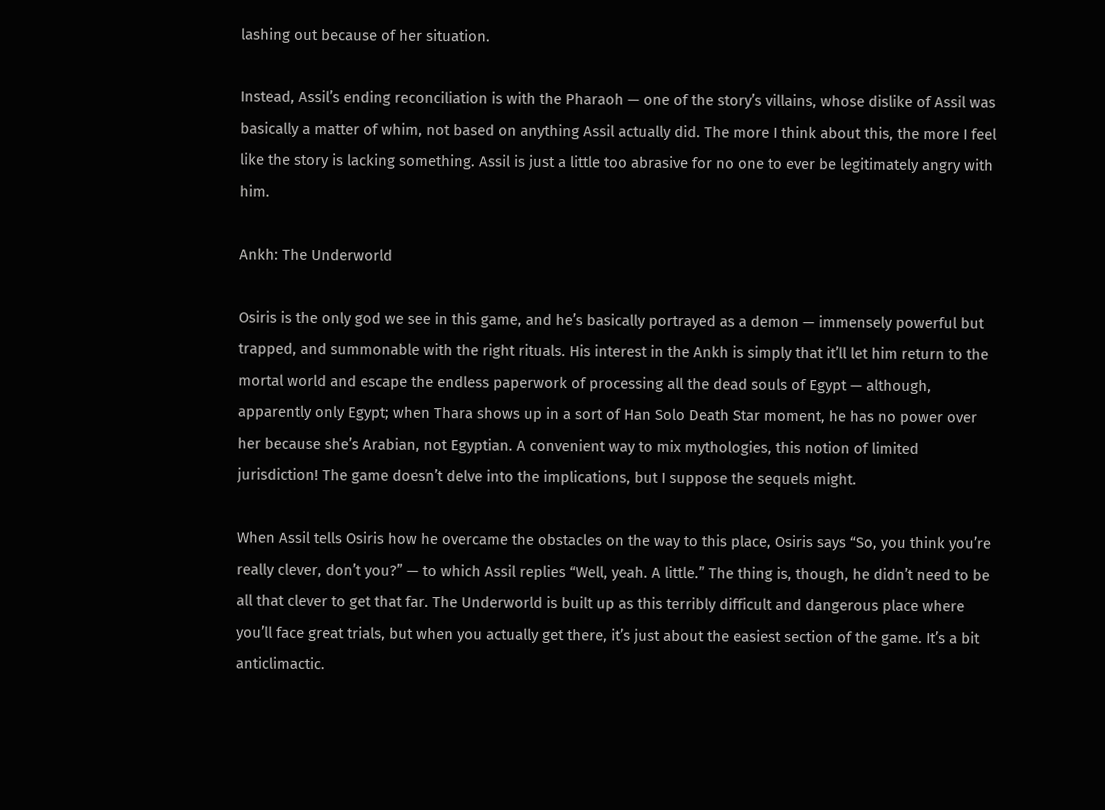lashing out because of her situation.

Instead, Assil’s ending reconciliation is with the Pharaoh — one of the story’s villains, whose dislike of Assil was basically a matter of whim, not based on anything Assil actually did. The more I think about this, the more I feel like the story is lacking something. Assil is just a little too abrasive for no one to ever be legitimately angry with him.

Ankh: The Underworld

Osiris is the only god we see in this game, and he’s basically portrayed as a demon — immensely powerful but trapped, and summonable with the right rituals. His interest in the Ankh is simply that it’ll let him return to the mortal world and escape the endless paperwork of processing all the dead souls of Egypt — although, apparently only Egypt; when Thara shows up in a sort of Han Solo Death Star moment, he has no power over her because she’s Arabian, not Egyptian. A convenient way to mix mythologies, this notion of limited jurisdiction! The game doesn’t delve into the implications, but I suppose the sequels might.

When Assil tells Osiris how he overcame the obstacles on the way to this place, Osiris says “So, you think you’re really clever, don’t you?” — to which Assil replies “Well, yeah. A little.” The thing is, though, he didn’t need to be all that clever to get that far. The Underworld is built up as this terribly difficult and dangerous place where you’ll face great trials, but when you actually get there, it’s just about the easiest section of the game. It’s a bit anticlimactic.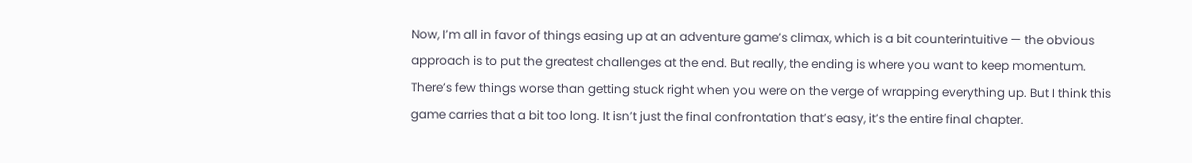Now, I’m all in favor of things easing up at an adventure game’s climax, which is a bit counterintuitive — the obvious approach is to put the greatest challenges at the end. But really, the ending is where you want to keep momentum. There’s few things worse than getting stuck right when you were on the verge of wrapping everything up. But I think this game carries that a bit too long. It isn’t just the final confrontation that’s easy, it’s the entire final chapter.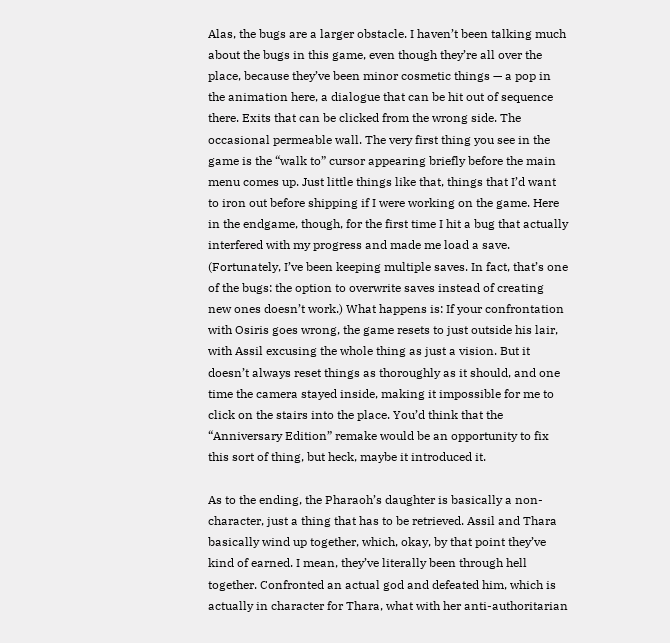Alas, the bugs are a larger obstacle. I haven’t been talking much about the bugs in this game, even though they’re all over the place, because they’ve been minor cosmetic things — a pop in the animation here, a dialogue that can be hit out of sequence there. Exits that can be clicked from the wrong side. The occasional permeable wall. The very first thing you see in the game is the “walk to” cursor appearing briefly before the main menu comes up. Just little things like that, things that I’d want to iron out before shipping if I were working on the game. Here in the endgame, though, for the first time I hit a bug that actually interfered with my progress and made me load a save. (Fortunately, I’ve been keeping multiple saves. In fact, that’s one of the bugs: the option to overwrite saves instead of creating new ones doesn’t work.) What happens is: If your confrontation with Osiris goes wrong, the game resets to just outside his lair, with Assil excusing the whole thing as just a vision. But it doesn’t always reset things as thoroughly as it should, and one time the camera stayed inside, making it impossible for me to click on the stairs into the place. You’d think that the “Anniversary Edition” remake would be an opportunity to fix this sort of thing, but heck, maybe it introduced it.

As to the ending, the Pharaoh’s daughter is basically a non-character, just a thing that has to be retrieved. Assil and Thara basically wind up together, which, okay, by that point they’ve kind of earned. I mean, they’ve literally been through hell together. Confronted an actual god and defeated him, which is actually in character for Thara, what with her anti-authoritarian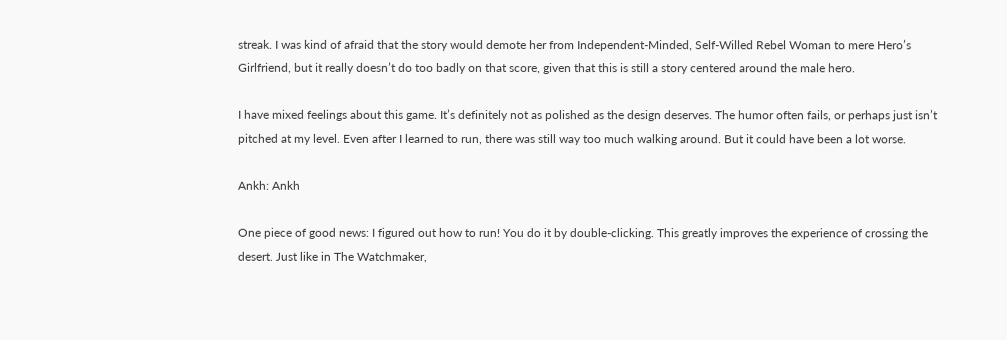streak. I was kind of afraid that the story would demote her from Independent-Minded, Self-Willed Rebel Woman to mere Hero’s Girlfriend, but it really doesn’t do too badly on that score, given that this is still a story centered around the male hero.

I have mixed feelings about this game. It’s definitely not as polished as the design deserves. The humor often fails, or perhaps just isn’t pitched at my level. Even after I learned to run, there was still way too much walking around. But it could have been a lot worse.

Ankh: Ankh

One piece of good news: I figured out how to run! You do it by double-clicking. This greatly improves the experience of crossing the desert. Just like in The Watchmaker,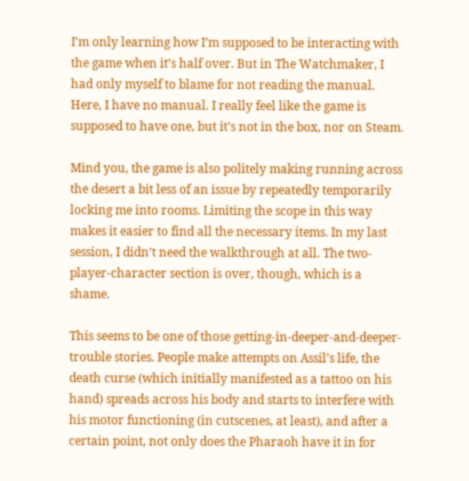I’m only learning how I’m supposed to be interacting with the game when it’s half over. But in The Watchmaker, I had only myself to blame for not reading the manual. Here, I have no manual. I really feel like the game is supposed to have one, but it’s not in the box, nor on Steam.

Mind you, the game is also politely making running across the desert a bit less of an issue by repeatedly temporarily locking me into rooms. Limiting the scope in this way makes it easier to find all the necessary items. In my last session, I didn’t need the walkthrough at all. The two-player-character section is over, though, which is a shame.

This seems to be one of those getting-in-deeper-and-deeper-trouble stories. People make attempts on Assil’s life, the death curse (which initially manifested as a tattoo on his hand) spreads across his body and starts to interfere with his motor functioning (in cutscenes, at least), and after a certain point, not only does the Pharaoh have it in for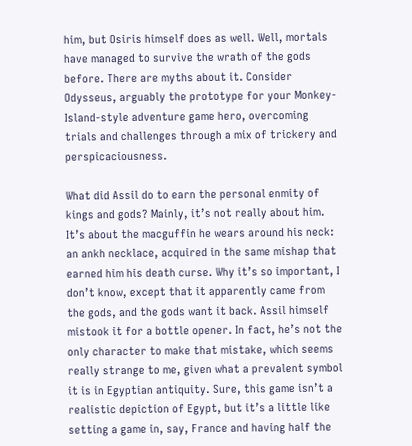him, but Osiris himself does as well. Well, mortals have managed to survive the wrath of the gods before. There are myths about it. Consider Odysseus, arguably the prototype for your Monkey-Island-style adventure game hero, overcoming trials and challenges through a mix of trickery and perspicaciousness.

What did Assil do to earn the personal enmity of kings and gods? Mainly, it’s not really about him. It’s about the macguffin he wears around his neck: an ankh necklace, acquired in the same mishap that earned him his death curse. Why it’s so important, I don’t know, except that it apparently came from the gods, and the gods want it back. Assil himself mistook it for a bottle opener. In fact, he’s not the only character to make that mistake, which seems really strange to me, given what a prevalent symbol it is in Egyptian antiquity. Sure, this game isn’t a realistic depiction of Egypt, but it’s a little like setting a game in, say, France and having half the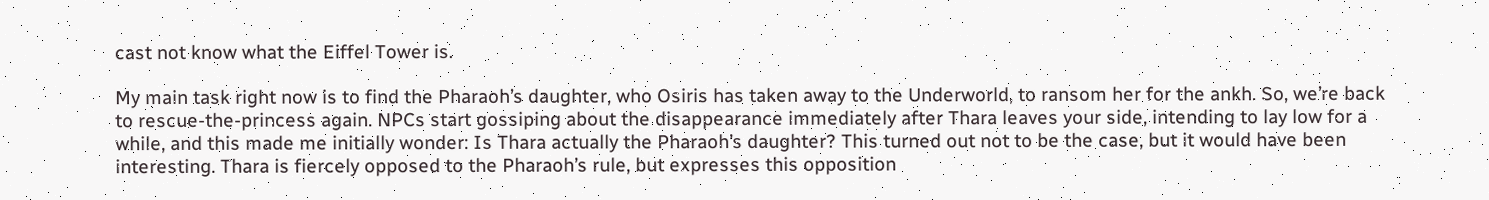cast not know what the Eiffel Tower is.

My main task right now is to find the Pharaoh’s daughter, who Osiris has taken away to the Underworld, to ransom her for the ankh. So, we’re back to rescue-the-princess again. NPCs start gossiping about the disappearance immediately after Thara leaves your side, intending to lay low for a while, and this made me initially wonder: Is Thara actually the Pharaoh’s daughter? This turned out not to be the case, but it would have been interesting. Thara is fiercely opposed to the Pharaoh’s rule, but expresses this opposition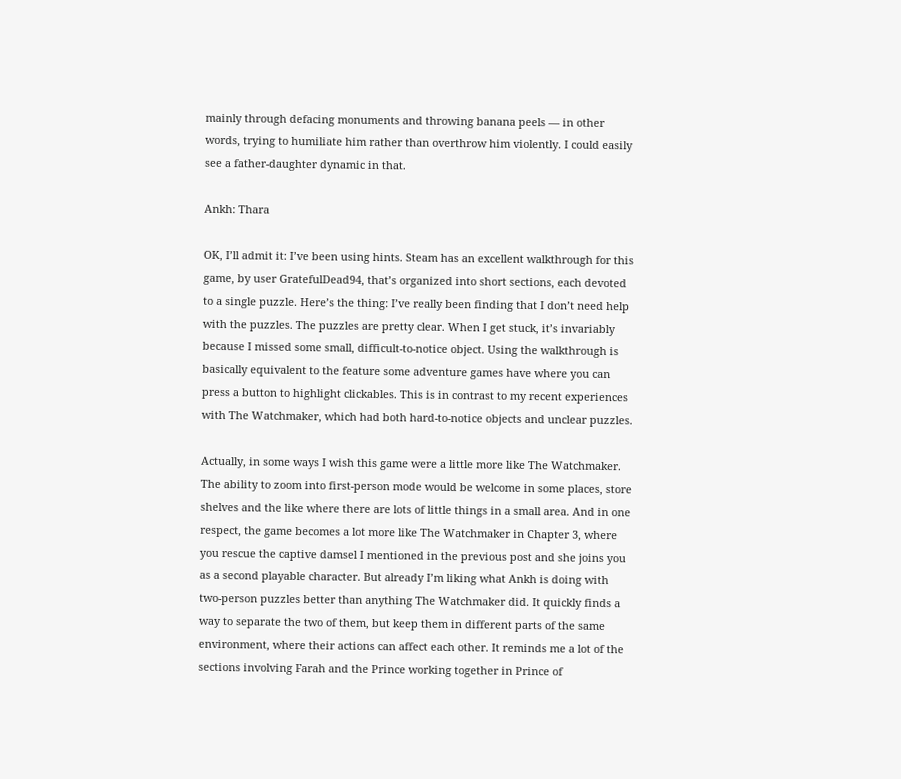mainly through defacing monuments and throwing banana peels — in other words, trying to humiliate him rather than overthrow him violently. I could easily see a father-daughter dynamic in that.

Ankh: Thara

OK, I’ll admit it: I’ve been using hints. Steam has an excellent walkthrough for this game, by user GratefulDead94, that’s organized into short sections, each devoted to a single puzzle. Here’s the thing: I’ve really been finding that I don’t need help with the puzzles. The puzzles are pretty clear. When I get stuck, it’s invariably because I missed some small, difficult-to-notice object. Using the walkthrough is basically equivalent to the feature some adventure games have where you can press a button to highlight clickables. This is in contrast to my recent experiences with The Watchmaker, which had both hard-to-notice objects and unclear puzzles.

Actually, in some ways I wish this game were a little more like The Watchmaker. The ability to zoom into first-person mode would be welcome in some places, store shelves and the like where there are lots of little things in a small area. And in one respect, the game becomes a lot more like The Watchmaker in Chapter 3, where you rescue the captive damsel I mentioned in the previous post and she joins you as a second playable character. But already I’m liking what Ankh is doing with two-person puzzles better than anything The Watchmaker did. It quickly finds a way to separate the two of them, but keep them in different parts of the same environment, where their actions can affect each other. It reminds me a lot of the sections involving Farah and the Prince working together in Prince of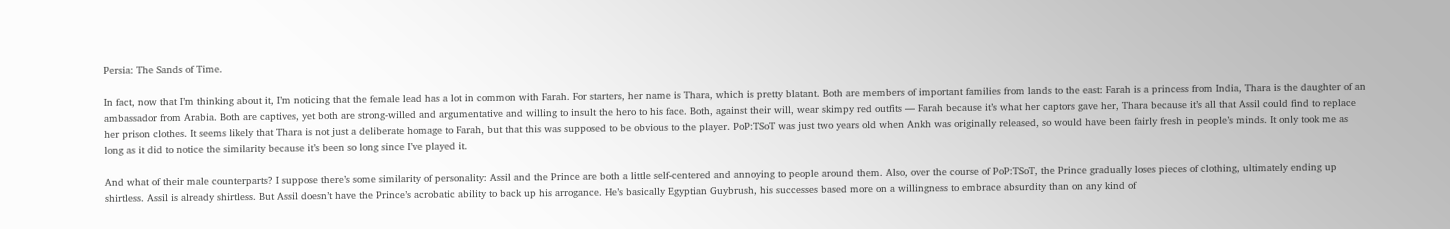Persia: The Sands of Time.

In fact, now that I’m thinking about it, I’m noticing that the female lead has a lot in common with Farah. For starters, her name is Thara, which is pretty blatant. Both are members of important families from lands to the east: Farah is a princess from India, Thara is the daughter of an ambassador from Arabia. Both are captives, yet both are strong-willed and argumentative and willing to insult the hero to his face. Both, against their will, wear skimpy red outfits — Farah because it’s what her captors gave her, Thara because it’s all that Assil could find to replace her prison clothes. It seems likely that Thara is not just a deliberate homage to Farah, but that this was supposed to be obvious to the player. PoP:TSoT was just two years old when Ankh was originally released, so would have been fairly fresh in people’s minds. It only took me as long as it did to notice the similarity because it’s been so long since I’ve played it.

And what of their male counterparts? I suppose there’s some similarity of personality: Assil and the Prince are both a little self-centered and annoying to people around them. Also, over the course of PoP:TSoT, the Prince gradually loses pieces of clothing, ultimately ending up shirtless. Assil is already shirtless. But Assil doesn’t have the Prince’s acrobatic ability to back up his arrogance. He’s basically Egyptian Guybrush, his successes based more on a willingness to embrace absurdity than on any kind of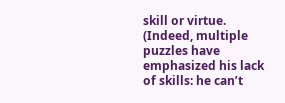skill or virtue. (Indeed, multiple puzzles have emphasized his lack of skills: he can’t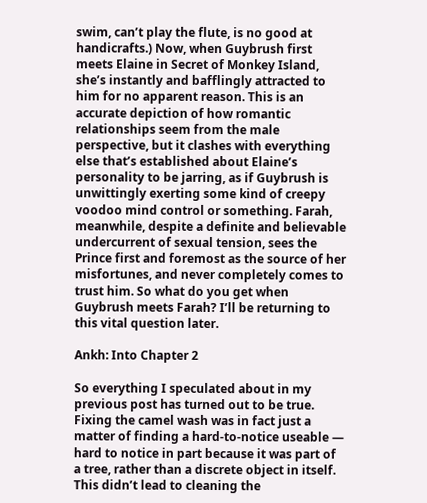swim, can’t play the flute, is no good at handicrafts.) Now, when Guybrush first meets Elaine in Secret of Monkey Island, she’s instantly and bafflingly attracted to him for no apparent reason. This is an accurate depiction of how romantic relationships seem from the male perspective, but it clashes with everything else that’s established about Elaine’s personality to be jarring, as if Guybrush is unwittingly exerting some kind of creepy voodoo mind control or something. Farah, meanwhile, despite a definite and believable undercurrent of sexual tension, sees the Prince first and foremost as the source of her misfortunes, and never completely comes to trust him. So what do you get when Guybrush meets Farah? I’ll be returning to this vital question later.

Ankh: Into Chapter 2

So everything I speculated about in my previous post has turned out to be true. Fixing the camel wash was in fact just a matter of finding a hard-to-notice useable — hard to notice in part because it was part of a tree, rather than a discrete object in itself. This didn’t lead to cleaning the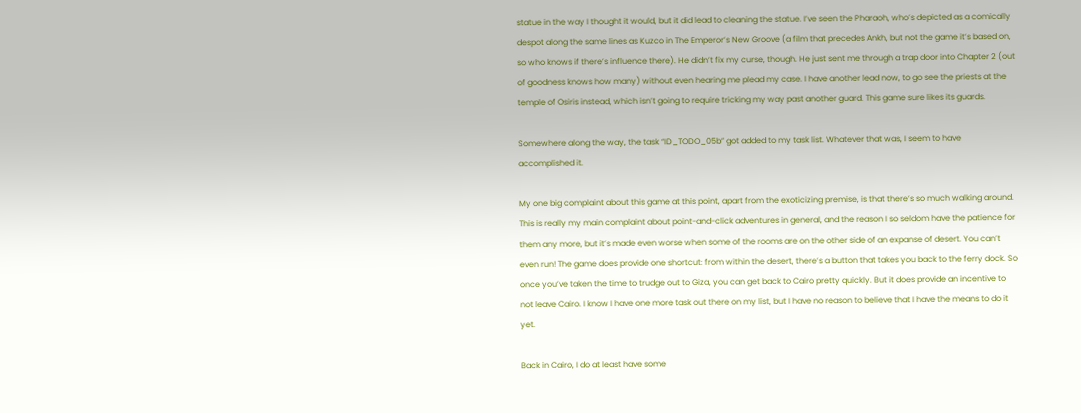statue in the way I thought it would, but it did lead to cleaning the statue. I’ve seen the Pharaoh, who’s depicted as a comically despot along the same lines as Kuzco in The Emperor’s New Groove (a film that precedes Ankh, but not the game it’s based on, so who knows if there’s influence there). He didn’t fix my curse, though. He just sent me through a trap door into Chapter 2 (out of goodness knows how many) without even hearing me plead my case. I have another lead now, to go see the priests at the temple of Osiris instead, which isn’t going to require tricking my way past another guard. This game sure likes its guards.

Somewhere along the way, the task “ID_TODO_05b” got added to my task list. Whatever that was, I seem to have accomplished it.

My one big complaint about this game at this point, apart from the exoticizing premise, is that there’s so much walking around. This is really my main complaint about point-and-click adventures in general, and the reason I so seldom have the patience for them any more, but it’s made even worse when some of the rooms are on the other side of an expanse of desert. You can’t even run! The game does provide one shortcut: from within the desert, there’s a button that takes you back to the ferry dock. So once you’ve taken the time to trudge out to Giza, you can get back to Cairo pretty quickly. But it does provide an incentive to not leave Cairo. I know I have one more task out there on my list, but I have no reason to believe that I have the means to do it yet.

Back in Cairo, I do at least have some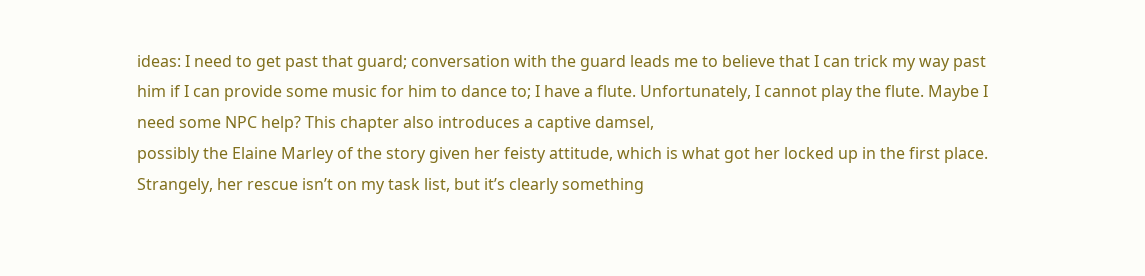ideas: I need to get past that guard; conversation with the guard leads me to believe that I can trick my way past him if I can provide some music for him to dance to; I have a flute. Unfortunately, I cannot play the flute. Maybe I need some NPC help? This chapter also introduces a captive damsel,
possibly the Elaine Marley of the story given her feisty attitude, which is what got her locked up in the first place. Strangely, her rescue isn’t on my task list, but it’s clearly something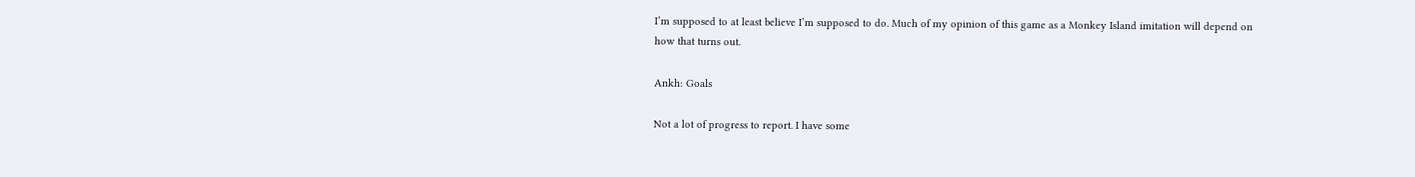I’m supposed to at least believe I’m supposed to do. Much of my opinion of this game as a Monkey Island imitation will depend on how that turns out.

Ankh: Goals

Not a lot of progress to report. I have some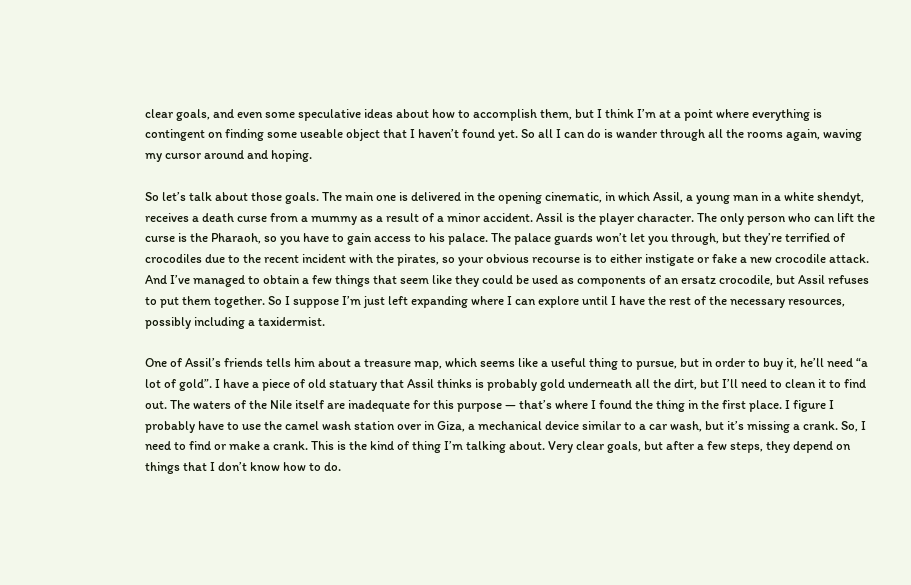clear goals, and even some speculative ideas about how to accomplish them, but I think I’m at a point where everything is contingent on finding some useable object that I haven’t found yet. So all I can do is wander through all the rooms again, waving my cursor around and hoping.

So let’s talk about those goals. The main one is delivered in the opening cinematic, in which Assil, a young man in a white shendyt, receives a death curse from a mummy as a result of a minor accident. Assil is the player character. The only person who can lift the curse is the Pharaoh, so you have to gain access to his palace. The palace guards won’t let you through, but they’re terrified of crocodiles due to the recent incident with the pirates, so your obvious recourse is to either instigate or fake a new crocodile attack. And I’ve managed to obtain a few things that seem like they could be used as components of an ersatz crocodile, but Assil refuses to put them together. So I suppose I’m just left expanding where I can explore until I have the rest of the necessary resources, possibly including a taxidermist.

One of Assil’s friends tells him about a treasure map, which seems like a useful thing to pursue, but in order to buy it, he’ll need “a lot of gold”. I have a piece of old statuary that Assil thinks is probably gold underneath all the dirt, but I’ll need to clean it to find out. The waters of the Nile itself are inadequate for this purpose — that’s where I found the thing in the first place. I figure I probably have to use the camel wash station over in Giza, a mechanical device similar to a car wash, but it’s missing a crank. So, I need to find or make a crank. This is the kind of thing I’m talking about. Very clear goals, but after a few steps, they depend on things that I don’t know how to do.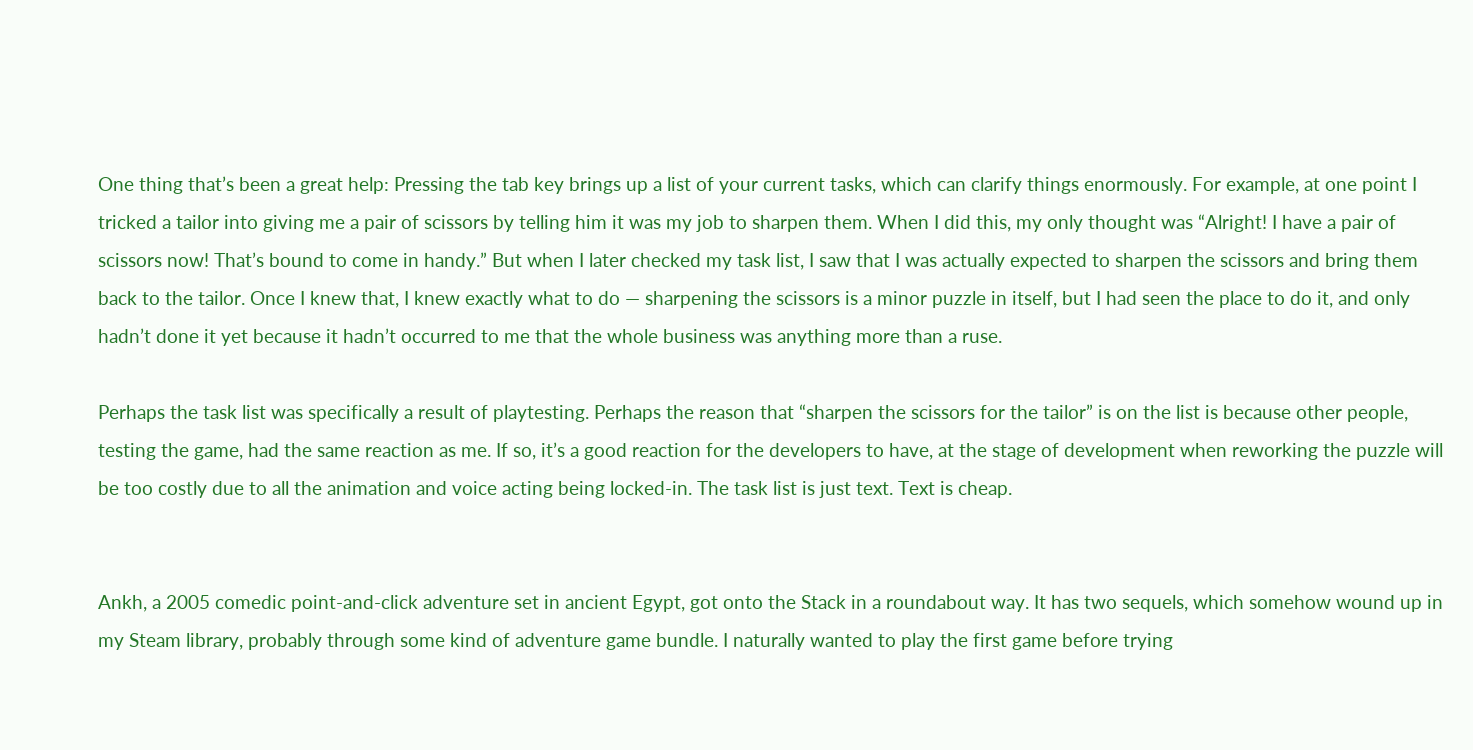One thing that’s been a great help: Pressing the tab key brings up a list of your current tasks, which can clarify things enormously. For example, at one point I tricked a tailor into giving me a pair of scissors by telling him it was my job to sharpen them. When I did this, my only thought was “Alright! I have a pair of scissors now! That’s bound to come in handy.” But when I later checked my task list, I saw that I was actually expected to sharpen the scissors and bring them back to the tailor. Once I knew that, I knew exactly what to do — sharpening the scissors is a minor puzzle in itself, but I had seen the place to do it, and only hadn’t done it yet because it hadn’t occurred to me that the whole business was anything more than a ruse.

Perhaps the task list was specifically a result of playtesting. Perhaps the reason that “sharpen the scissors for the tailor” is on the list is because other people, testing the game, had the same reaction as me. If so, it’s a good reaction for the developers to have, at the stage of development when reworking the puzzle will be too costly due to all the animation and voice acting being locked-in. The task list is just text. Text is cheap.


Ankh, a 2005 comedic point-and-click adventure set in ancient Egypt, got onto the Stack in a roundabout way. It has two sequels, which somehow wound up in my Steam library, probably through some kind of adventure game bundle. I naturally wanted to play the first game before trying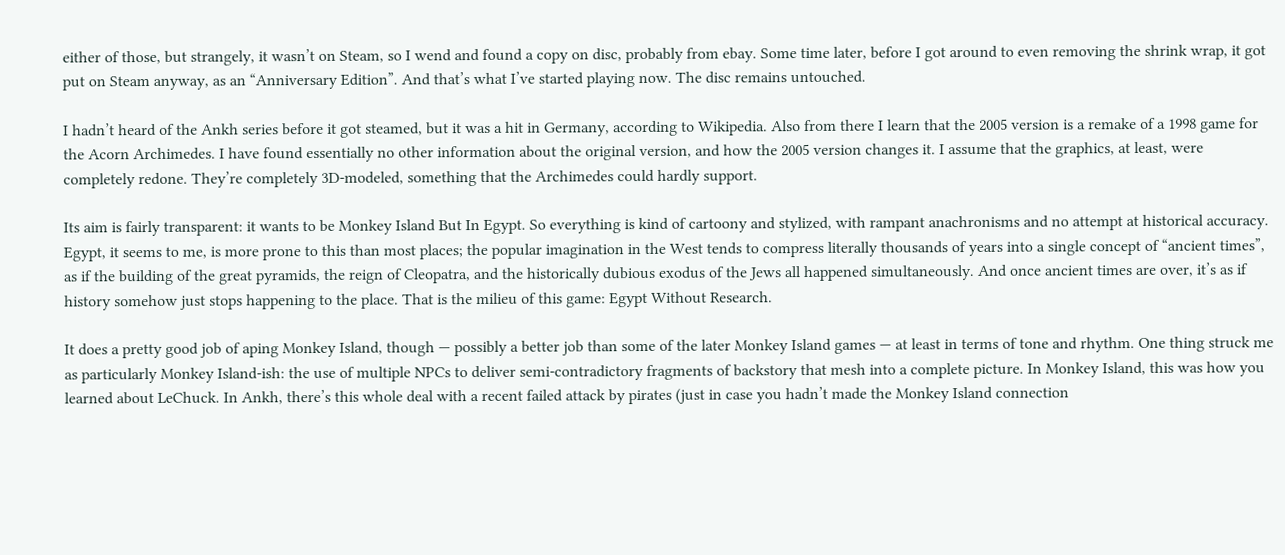either of those, but strangely, it wasn’t on Steam, so I wend and found a copy on disc, probably from ebay. Some time later, before I got around to even removing the shrink wrap, it got put on Steam anyway, as an “Anniversary Edition”. And that’s what I’ve started playing now. The disc remains untouched.

I hadn’t heard of the Ankh series before it got steamed, but it was a hit in Germany, according to Wikipedia. Also from there I learn that the 2005 version is a remake of a 1998 game for the Acorn Archimedes. I have found essentially no other information about the original version, and how the 2005 version changes it. I assume that the graphics, at least, were completely redone. They’re completely 3D-modeled, something that the Archimedes could hardly support.

Its aim is fairly transparent: it wants to be Monkey Island But In Egypt. So everything is kind of cartoony and stylized, with rampant anachronisms and no attempt at historical accuracy. Egypt, it seems to me, is more prone to this than most places; the popular imagination in the West tends to compress literally thousands of years into a single concept of “ancient times”, as if the building of the great pyramids, the reign of Cleopatra, and the historically dubious exodus of the Jews all happened simultaneously. And once ancient times are over, it’s as if history somehow just stops happening to the place. That is the milieu of this game: Egypt Without Research.

It does a pretty good job of aping Monkey Island, though — possibly a better job than some of the later Monkey Island games — at least in terms of tone and rhythm. One thing struck me as particularly Monkey Island-ish: the use of multiple NPCs to deliver semi-contradictory fragments of backstory that mesh into a complete picture. In Monkey Island, this was how you learned about LeChuck. In Ankh, there’s this whole deal with a recent failed attack by pirates (just in case you hadn’t made the Monkey Island connection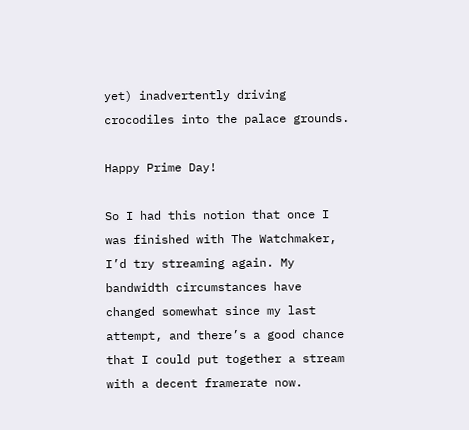yet) inadvertently driving crocodiles into the palace grounds.

Happy Prime Day!

So I had this notion that once I was finished with The Watchmaker, I’d try streaming again. My bandwidth circumstances have changed somewhat since my last attempt, and there’s a good chance that I could put together a stream with a decent framerate now.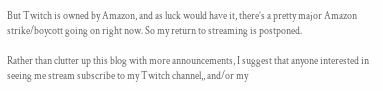But Twitch is owned by Amazon, and as luck would have it, there’s a pretty major Amazon strike/boycott going on right now. So my return to streaming is postponed.

Rather than clutter up this blog with more announcements, I suggest that anyone interested in seeing me stream subscribe to my Twitch channel,, and/or my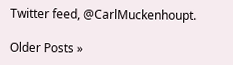Twitter feed, @CarlMuckenhoupt.

Older Posts »